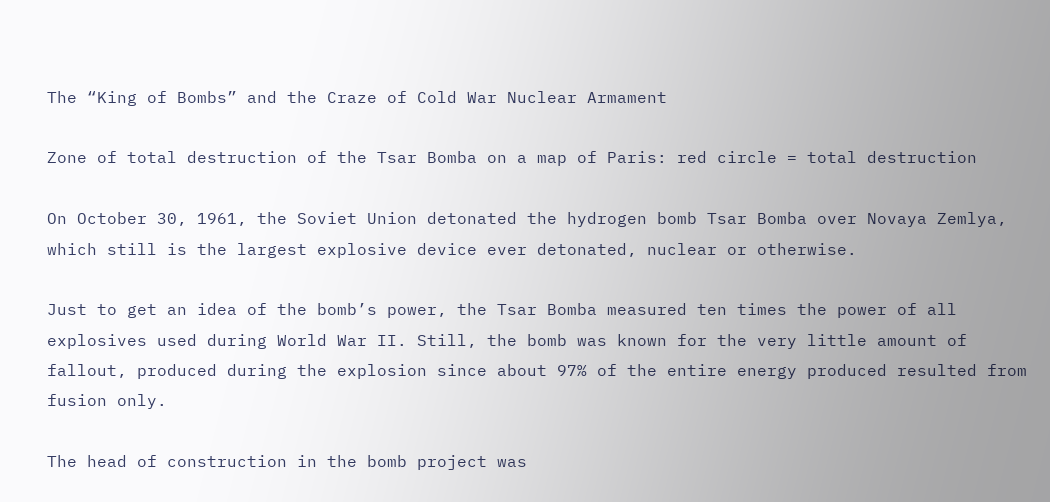The “King of Bombs” and the Craze of Cold War Nuclear Armament

Zone of total destruction of the Tsar Bomba on a map of Paris: red circle = total destruction

On October 30, 1961, the Soviet Union detonated the hydrogen bomb Tsar Bomba over Novaya Zemlya, which still is the largest explosive device ever detonated, nuclear or otherwise.

Just to get an idea of the bomb’s power, the Tsar Bomba measured ten times the power of all explosives used during World War II. Still, the bomb was known for the very little amount of fallout, produced during the explosion since about 97% of the entire energy produced resulted from fusion only.

The head of construction in the bomb project was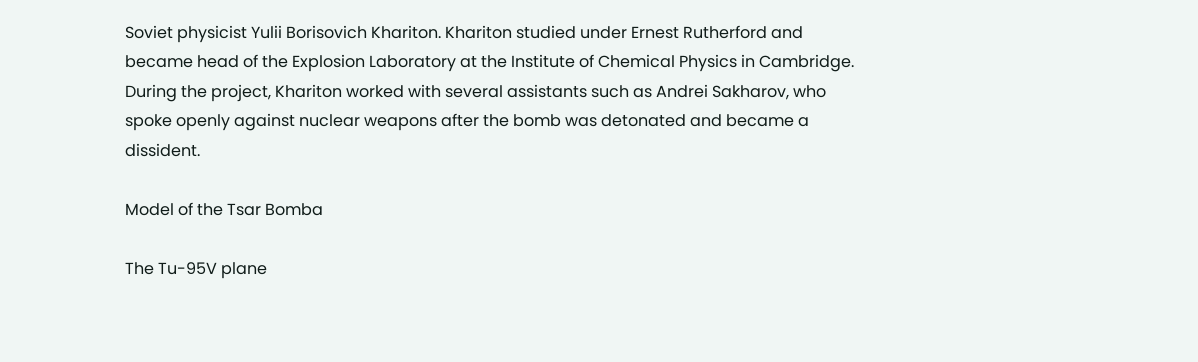Soviet physicist Yulii Borisovich Khariton. Khariton studied under Ernest Rutherford and became head of the Explosion Laboratory at the Institute of Chemical Physics in Cambridge. During the project, Khariton worked with several assistants such as Andrei Sakharov, who spoke openly against nuclear weapons after the bomb was detonated and became a dissident.

Model of the Tsar Bomba

The Tu-95V plane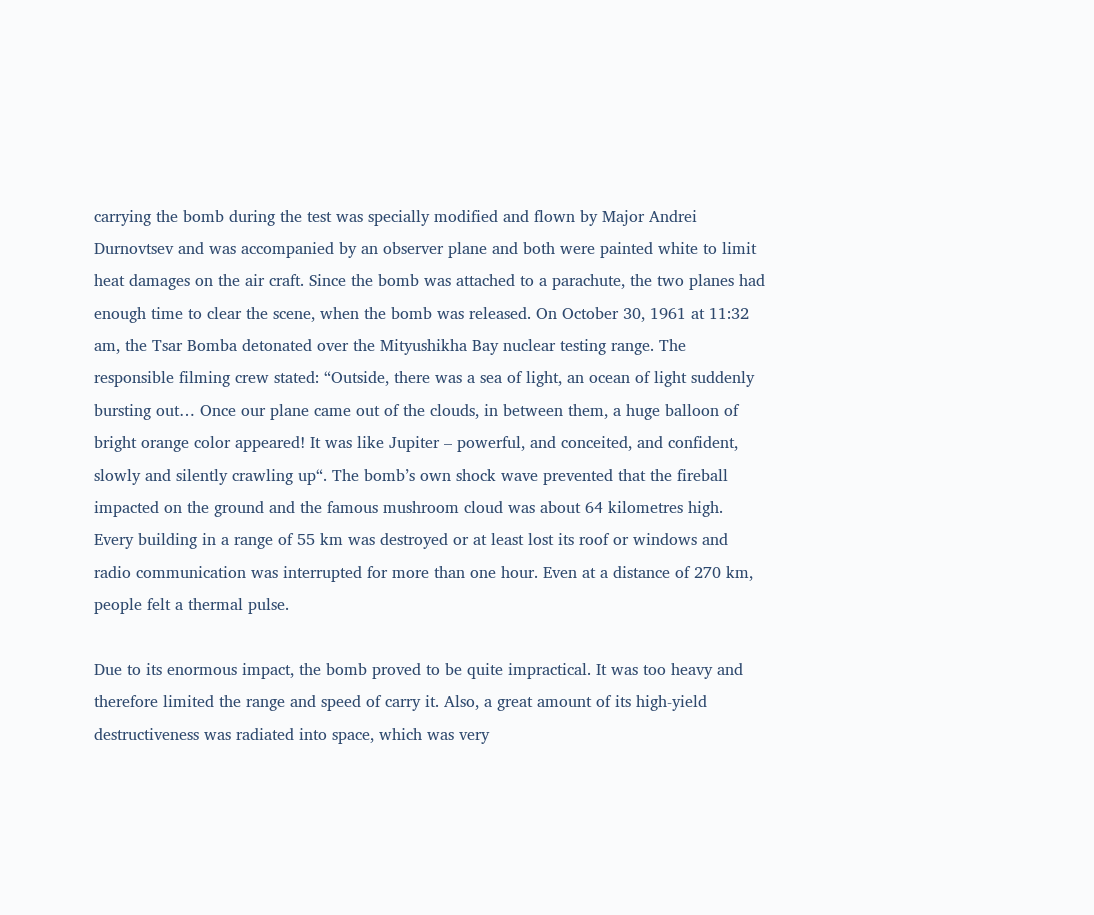carrying the bomb during the test was specially modified and flown by Major Andrei Durnovtsev and was accompanied by an observer plane and both were painted white to limit heat damages on the air craft. Since the bomb was attached to a parachute, the two planes had enough time to clear the scene, when the bomb was released. On October 30, 1961 at 11:32 am, the Tsar Bomba detonated over the Mityushikha Bay nuclear testing range. The responsible filming crew stated: “Outside, there was a sea of light, an ocean of light suddenly bursting out… Once our plane came out of the clouds, in between them, a huge balloon of bright orange color appeared! It was like Jupiter – powerful, and conceited, and confident, slowly and silently crawling up“. The bomb’s own shock wave prevented that the fireball impacted on the ground and the famous mushroom cloud was about 64 kilometres high. Every building in a range of 55 km was destroyed or at least lost its roof or windows and radio communication was interrupted for more than one hour. Even at a distance of 270 km, people felt a thermal pulse.

Due to its enormous impact, the bomb proved to be quite impractical. It was too heavy and therefore limited the range and speed of carry it. Also, a great amount of its high-yield destructiveness was radiated into space, which was very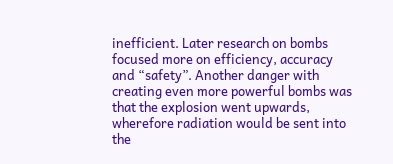inefficient. Later research on bombs focused more on efficiency, accuracy and “safety”. Another danger with creating even more powerful bombs was that the explosion went upwards, wherefore radiation would be sent into the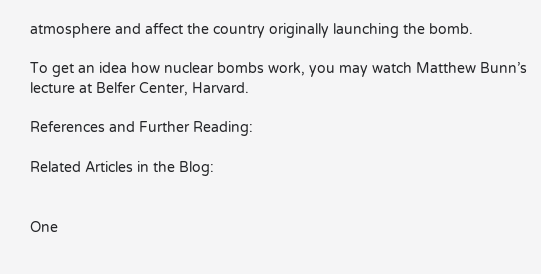atmosphere and affect the country originally launching the bomb.

To get an idea how nuclear bombs work, you may watch Matthew Bunn’s lecture at Belfer Center, Harvard.

References and Further Reading:

Related Articles in the Blog:


One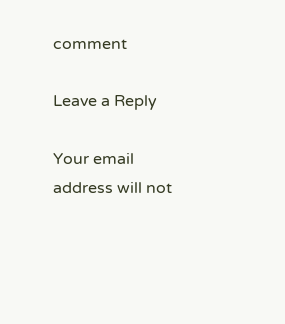comment

Leave a Reply

Your email address will not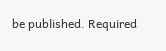be published. Required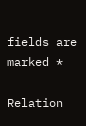fields are marked *

Relation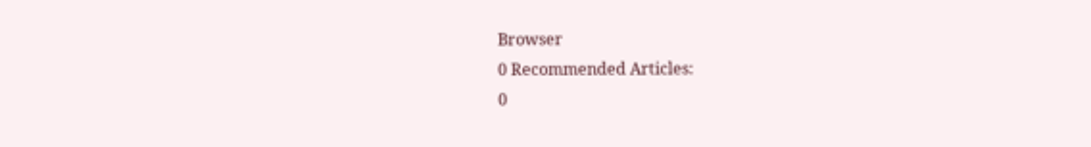Browser
0 Recommended Articles:
0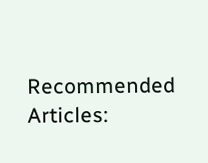Recommended Articles: